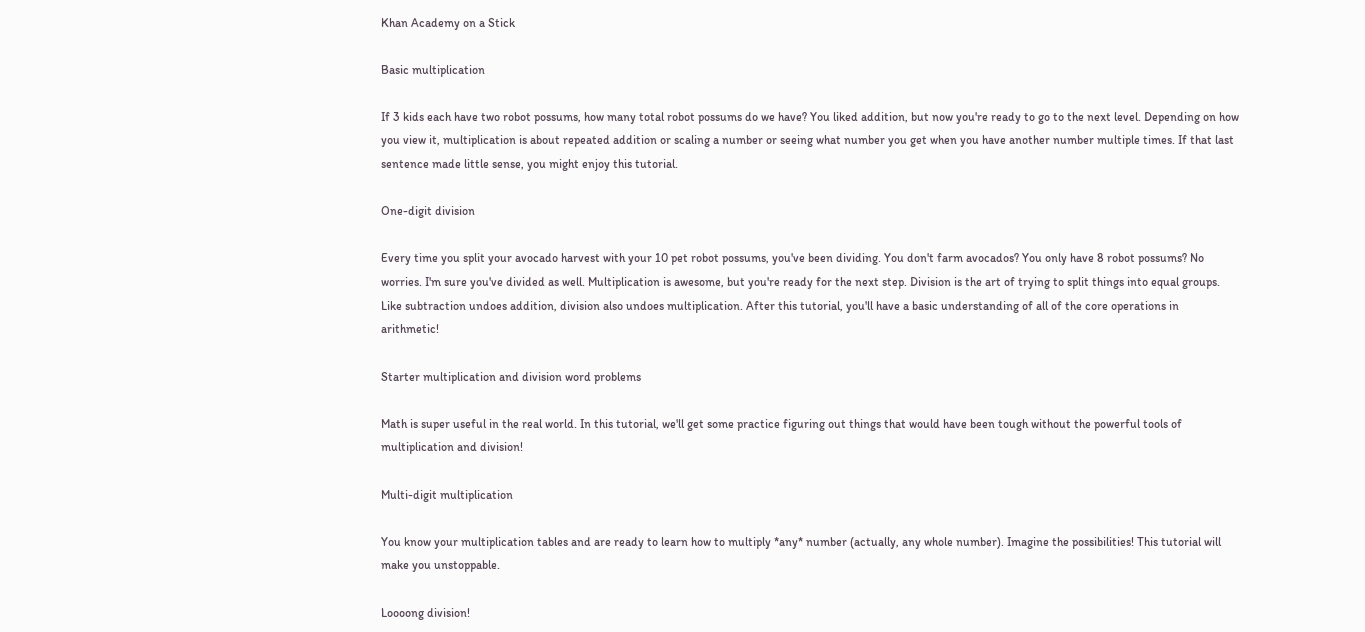Khan Academy on a Stick

Basic multiplication

If 3 kids each have two robot possums, how many total robot possums do we have? You liked addition, but now you're ready to go to the next level. Depending on how you view it, multiplication is about repeated addition or scaling a number or seeing what number you get when you have another number multiple times. If that last sentence made little sense, you might enjoy this tutorial.

One-digit division

Every time you split your avocado harvest with your 10 pet robot possums, you've been dividing. You don't farm avocados? You only have 8 robot possums? No worries. I'm sure you've divided as well. Multiplication is awesome, but you're ready for the next step. Division is the art of trying to split things into equal groups. Like subtraction undoes addition, division also undoes multiplication. After this tutorial, you'll have a basic understanding of all of the core operations in arithmetic!

Starter multiplication and division word problems

Math is super useful in the real world. In this tutorial, we'll get some practice figuring out things that would have been tough without the powerful tools of multiplication and division!

Multi-digit multiplication

You know your multiplication tables and are ready to learn how to multiply *any* number (actually, any whole number). Imagine the possibilities! This tutorial will make you unstoppable.

Loooong division!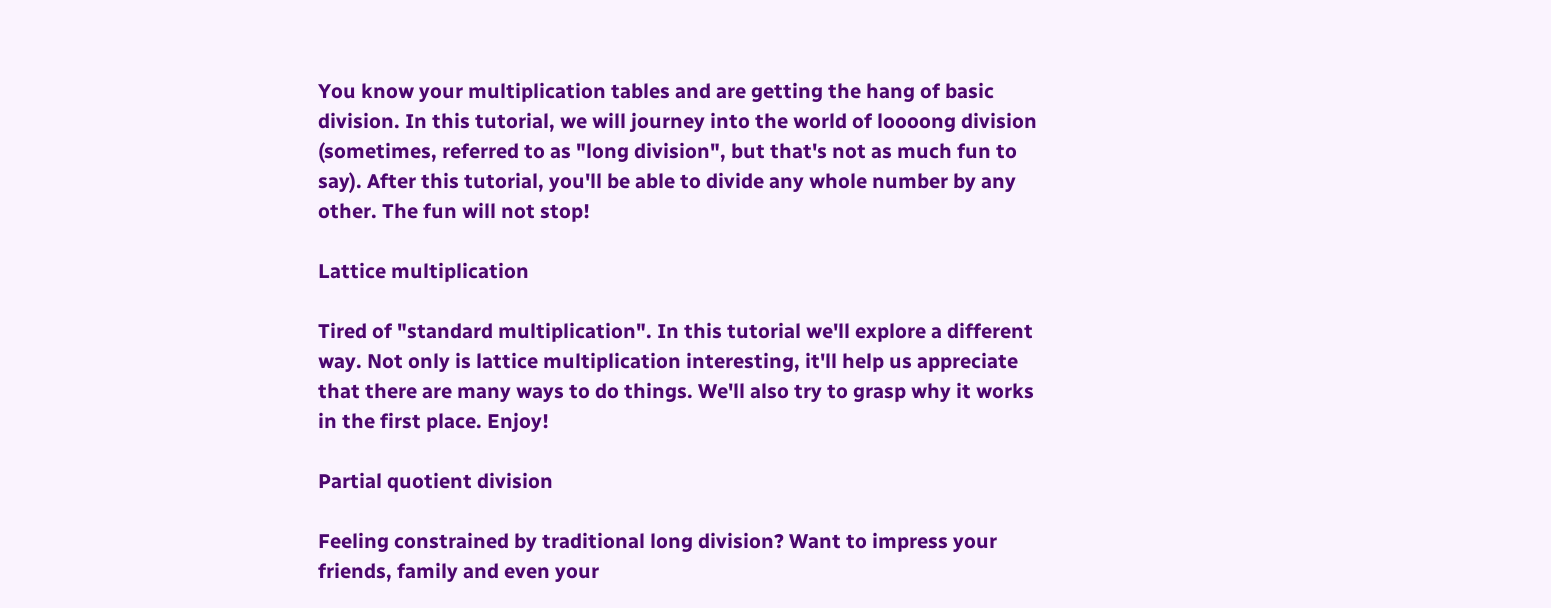You know your multiplication tables and are getting the hang of basic division. In this tutorial, we will journey into the world of loooong division (sometimes, referred to as "long division", but that's not as much fun to say). After this tutorial, you'll be able to divide any whole number by any other. The fun will not stop!

Lattice multiplication

Tired of "standard multiplication". In this tutorial we'll explore a different way. Not only is lattice multiplication interesting, it'll help us appreciate that there are many ways to do things. We'll also try to grasp why it works in the first place. Enjoy!

Partial quotient division

Feeling constrained by traditional long division? Want to impress your friends, family and even your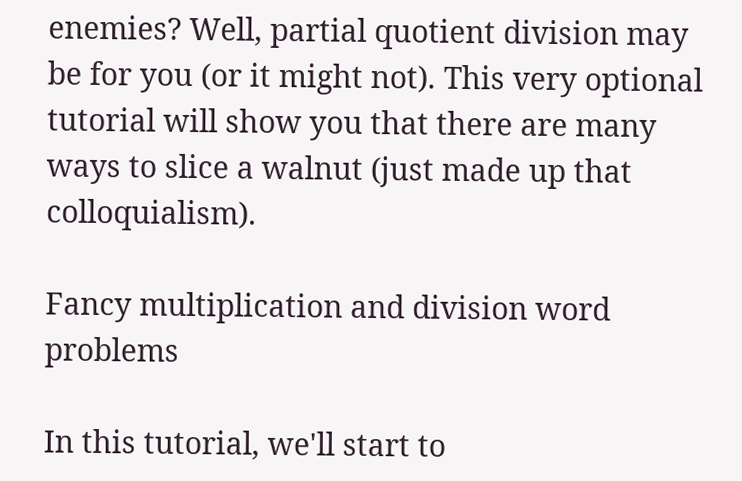enemies? Well, partial quotient division may be for you (or it might not). This very optional tutorial will show you that there are many ways to slice a walnut (just made up that colloquialism).

Fancy multiplication and division word problems

In this tutorial, we'll start to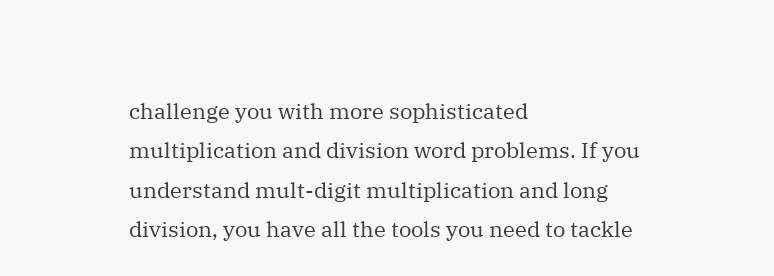challenge you with more sophisticated multiplication and division word problems. If you understand mult-digit multiplication and long division, you have all the tools you need to tackle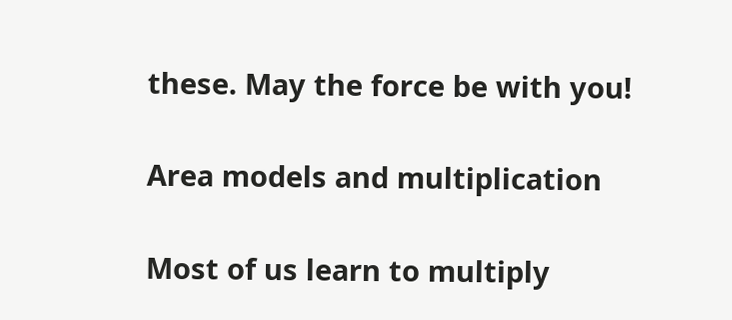these. May the force be with you!

Area models and multiplication

Most of us learn to multiply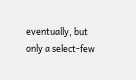eventually, but only a select-few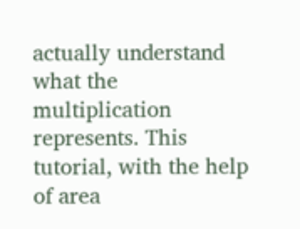actually understand what the multiplication represents. This tutorial, with the help of area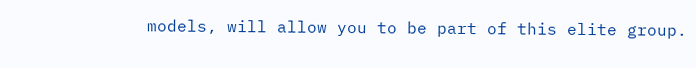models, will allow you to be part of this elite group.